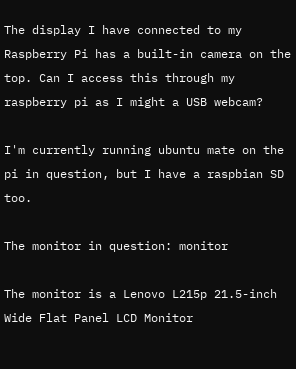The display I have connected to my Raspberry Pi has a built-in camera on the top. Can I access this through my raspberry pi as I might a USB webcam?

I'm currently running ubuntu mate on the pi in question, but I have a raspbian SD too.

The monitor in question: monitor

The monitor is a Lenovo L215p 21.5-inch Wide Flat Panel LCD Monitor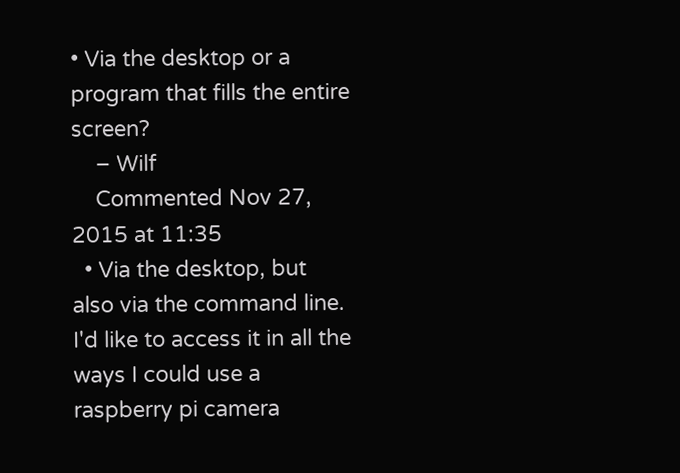• Via the desktop or a program that fills the entire screen?
    – Wilf
    Commented Nov 27, 2015 at 11:35
  • Via the desktop, but also via the command line. I'd like to access it in all the ways I could use a raspberry pi camera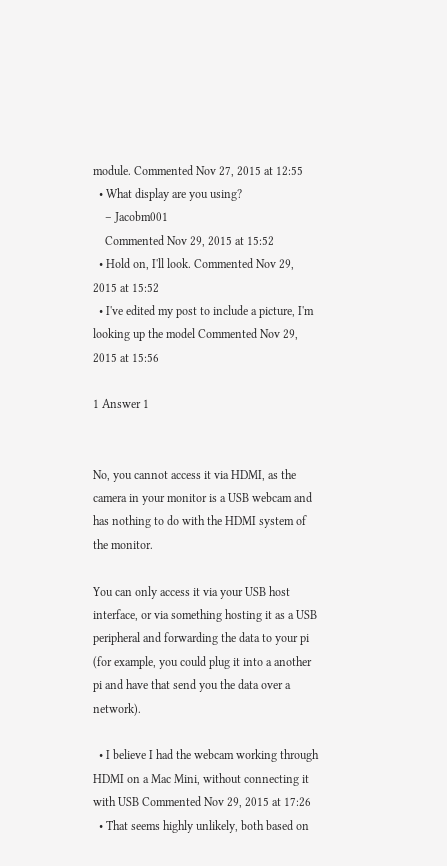module. Commented Nov 27, 2015 at 12:55
  • What display are you using?
    – Jacobm001
    Commented Nov 29, 2015 at 15:52
  • Hold on, I'll look. Commented Nov 29, 2015 at 15:52
  • I've edited my post to include a picture, I'm looking up the model Commented Nov 29, 2015 at 15:56

1 Answer 1


No, you cannot access it via HDMI, as the camera in your monitor is a USB webcam and has nothing to do with the HDMI system of the monitor.

You can only access it via your USB host interface, or via something hosting it as a USB peripheral and forwarding the data to your pi (for example, you could plug it into a another pi and have that send you the data over a network).

  • I believe I had the webcam working through HDMI on a Mac Mini, without connecting it with USB Commented Nov 29, 2015 at 17:26
  • That seems highly unlikely, both based on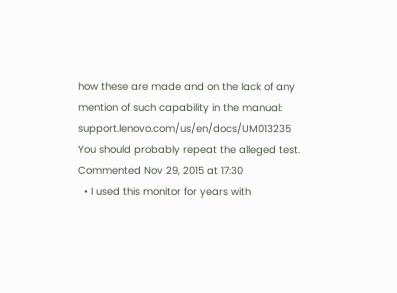how these are made and on the lack of any mention of such capability in the manual: support.lenovo.com/us/en/docs/UM013235 You should probably repeat the alleged test. Commented Nov 29, 2015 at 17:30
  • I used this monitor for years with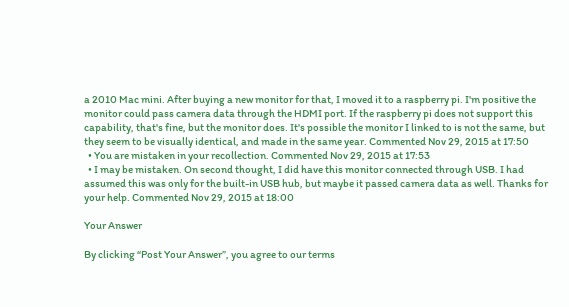a 2010 Mac mini. After buying a new monitor for that, I moved it to a raspberry pi. I'm positive the monitor could pass camera data through the HDMI port. If the raspberry pi does not support this capability, that's fine, but the monitor does. It's possible the monitor I linked to is not the same, but they seem to be visually identical, and made in the same year. Commented Nov 29, 2015 at 17:50
  • You are mistaken in your recollection. Commented Nov 29, 2015 at 17:53
  • I may be mistaken. On second thought, I did have this monitor connected through USB. I had assumed this was only for the built-in USB hub, but maybe it passed camera data as well. Thanks for your help. Commented Nov 29, 2015 at 18:00

Your Answer

By clicking “Post Your Answer”, you agree to our terms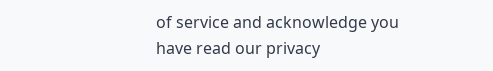of service and acknowledge you have read our privacy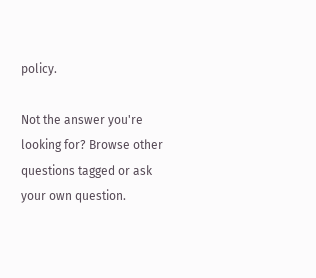policy.

Not the answer you're looking for? Browse other questions tagged or ask your own question.